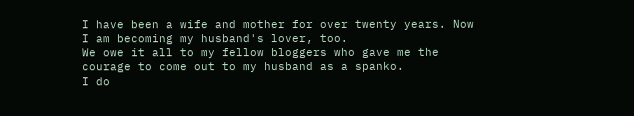I have been a wife and mother for over twenty years. Now I am becoming my husband's lover, too.
We owe it all to my fellow bloggers who gave me the courage to come out to my husband as a spanko.
I do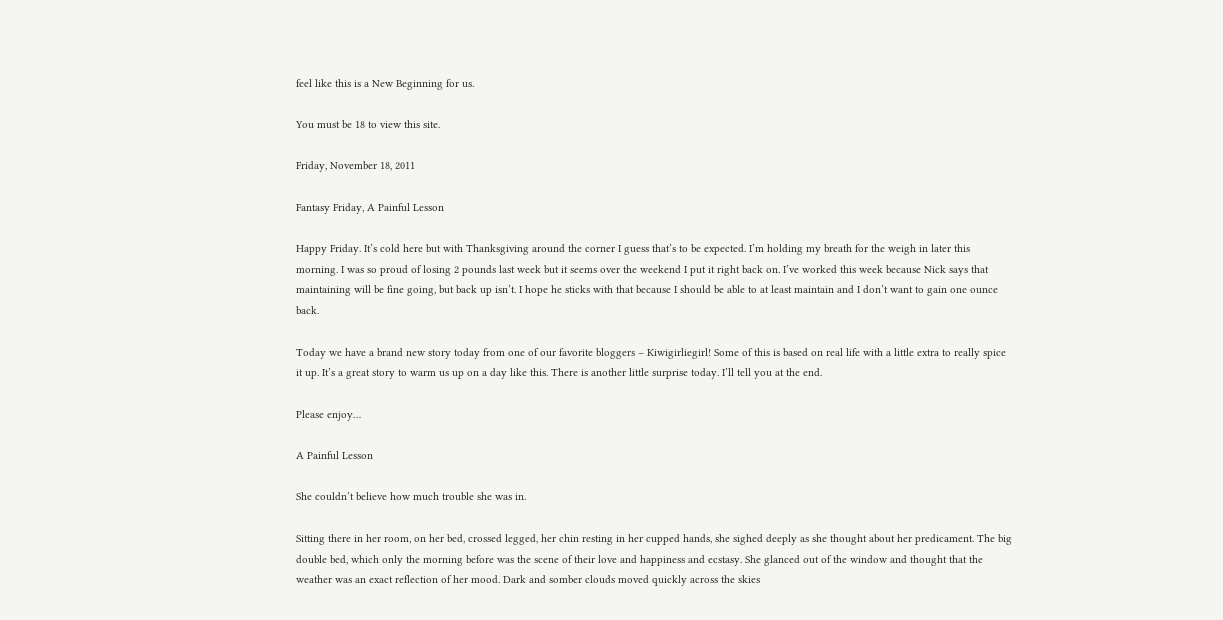feel like this is a New Beginning for us.

You must be 18 to view this site.

Friday, November 18, 2011

Fantasy Friday, A Painful Lesson

Happy Friday. It’s cold here but with Thanksgiving around the corner I guess that’s to be expected. I’m holding my breath for the weigh in later this morning. I was so proud of losing 2 pounds last week but it seems over the weekend I put it right back on. I’ve worked this week because Nick says that maintaining will be fine going, but back up isn’t. I hope he sticks with that because I should be able to at least maintain and I don’t want to gain one ounce back.

Today we have a brand new story today from one of our favorite bloggers – Kiwigirliegirl! Some of this is based on real life with a little extra to really spice it up. It’s a great story to warm us up on a day like this. There is another little surprise today. I’ll tell you at the end.

Please enjoy…

A Painful Lesson

She couldn’t believe how much trouble she was in.

Sitting there in her room, on her bed, crossed legged, her chin resting in her cupped hands, she sighed deeply as she thought about her predicament. The big double bed, which only the morning before was the scene of their love and happiness and ecstasy. She glanced out of the window and thought that the weather was an exact reflection of her mood. Dark and somber clouds moved quickly across the skies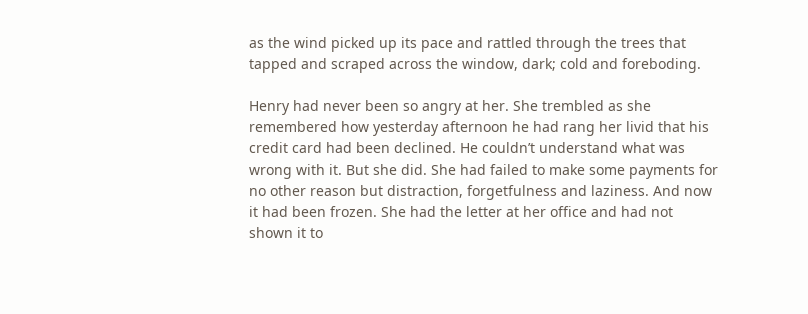as the wind picked up its pace and rattled through the trees that tapped and scraped across the window, dark; cold and foreboding.

Henry had never been so angry at her. She trembled as she remembered how yesterday afternoon he had rang her livid that his credit card had been declined. He couldn’t understand what was wrong with it. But she did. She had failed to make some payments for no other reason but distraction, forgetfulness and laziness. And now it had been frozen. She had the letter at her office and had not shown it to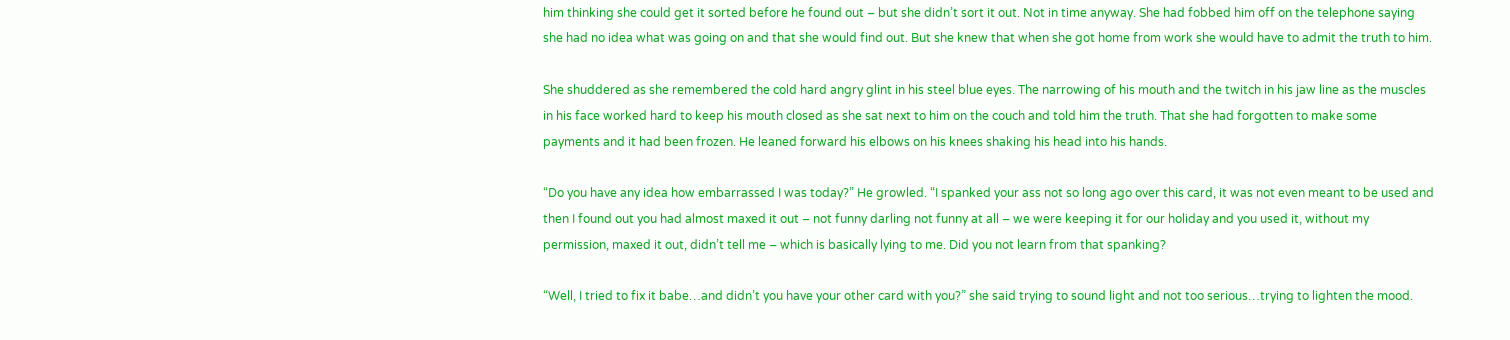him thinking she could get it sorted before he found out – but she didn’t sort it out. Not in time anyway. She had fobbed him off on the telephone saying she had no idea what was going on and that she would find out. But she knew that when she got home from work she would have to admit the truth to him.

She shuddered as she remembered the cold hard angry glint in his steel blue eyes. The narrowing of his mouth and the twitch in his jaw line as the muscles in his face worked hard to keep his mouth closed as she sat next to him on the couch and told him the truth. That she had forgotten to make some payments and it had been frozen. He leaned forward his elbows on his knees shaking his head into his hands.

“Do you have any idea how embarrassed I was today?” He growled. “I spanked your ass not so long ago over this card, it was not even meant to be used and then I found out you had almost maxed it out – not funny darling not funny at all – we were keeping it for our holiday and you used it, without my permission, maxed it out, didn’t tell me – which is basically lying to me. Did you not learn from that spanking?

“Well, I tried to fix it babe…and didn’t you have your other card with you?” she said trying to sound light and not too serious…trying to lighten the mood.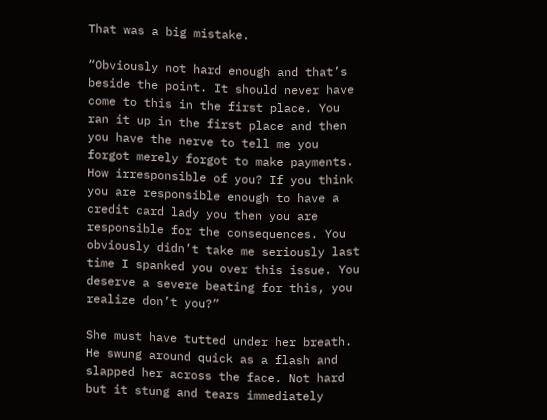That was a big mistake.

“Obviously not hard enough and that’s beside the point. It should never have come to this in the first place. You ran it up in the first place and then you have the nerve to tell me you forgot merely forgot to make payments. How irresponsible of you? If you think you are responsible enough to have a credit card lady you then you are responsible for the consequences. You obviously didn’t take me seriously last time I spanked you over this issue. You deserve a severe beating for this, you realize don’t you?”

She must have tutted under her breath. He swung around quick as a flash and slapped her across the face. Not hard but it stung and tears immediately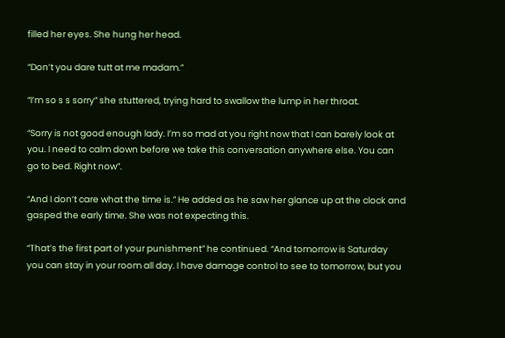filled her eyes. She hung her head.

“Don’t you dare tutt at me madam.”

“I’m so s s sorry” she stuttered, trying hard to swallow the lump in her throat.

“Sorry is not good enough lady. I’m so mad at you right now that I can barely look at you. I need to calm down before we take this conversation anywhere else. You can go to bed. Right now”.

“And I don’t care what the time is.” He added as he saw her glance up at the clock and gasped the early time. She was not expecting this.

“That’s the first part of your punishment” he continued. “And tomorrow is Saturday you can stay in your room all day. I have damage control to see to tomorrow, but you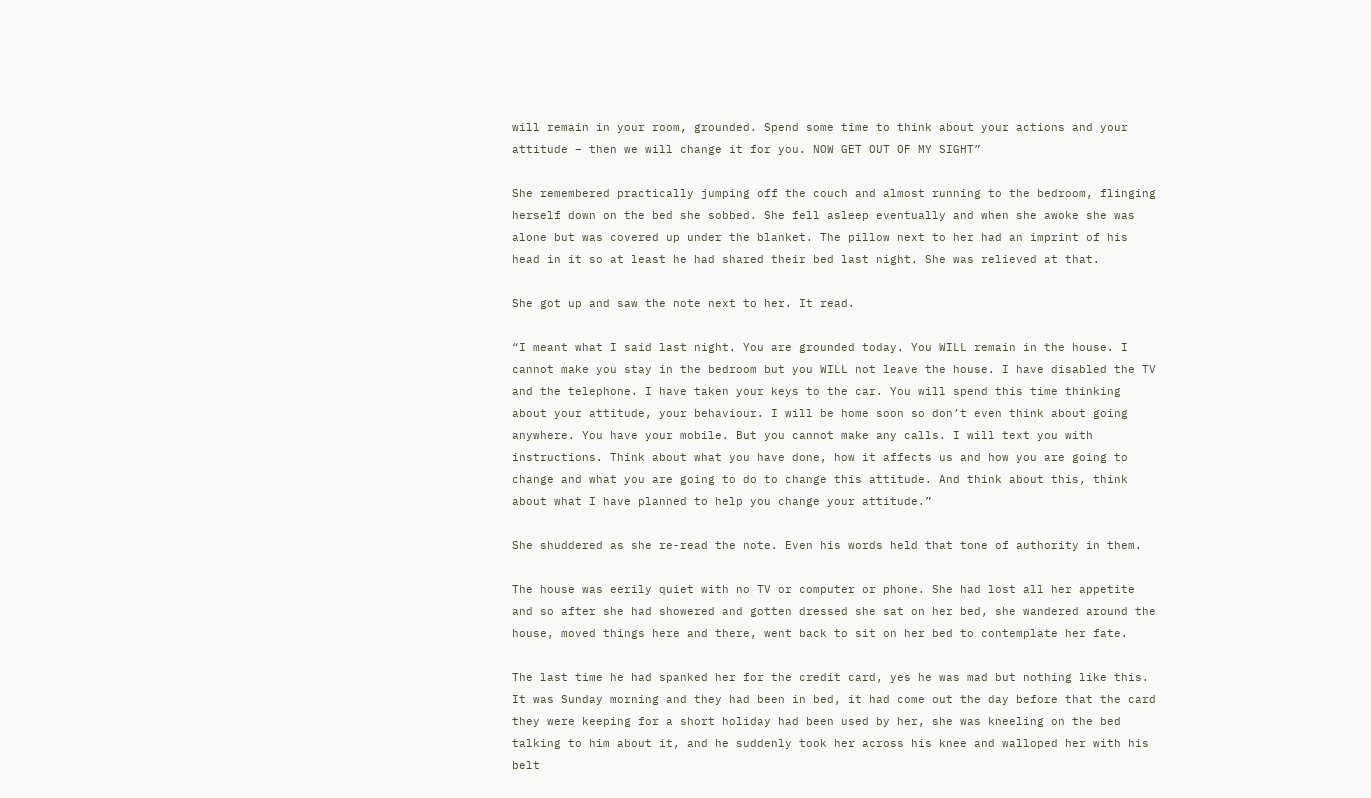will remain in your room, grounded. Spend some time to think about your actions and your attitude – then we will change it for you. NOW GET OUT OF MY SIGHT”

She remembered practically jumping off the couch and almost running to the bedroom, flinging herself down on the bed she sobbed. She fell asleep eventually and when she awoke she was alone but was covered up under the blanket. The pillow next to her had an imprint of his head in it so at least he had shared their bed last night. She was relieved at that.

She got up and saw the note next to her. It read.

“I meant what I said last night. You are grounded today. You WILL remain in the house. I cannot make you stay in the bedroom but you WILL not leave the house. I have disabled the TV and the telephone. I have taken your keys to the car. You will spend this time thinking about your attitude, your behaviour. I will be home soon so don’t even think about going anywhere. You have your mobile. But you cannot make any calls. I will text you with instructions. Think about what you have done, how it affects us and how you are going to change and what you are going to do to change this attitude. And think about this, think about what I have planned to help you change your attitude.”

She shuddered as she re-read the note. Even his words held that tone of authority in them.

The house was eerily quiet with no TV or computer or phone. She had lost all her appetite and so after she had showered and gotten dressed she sat on her bed, she wandered around the house, moved things here and there, went back to sit on her bed to contemplate her fate.

The last time he had spanked her for the credit card, yes he was mad but nothing like this. It was Sunday morning and they had been in bed, it had come out the day before that the card they were keeping for a short holiday had been used by her, she was kneeling on the bed talking to him about it, and he suddenly took her across his knee and walloped her with his belt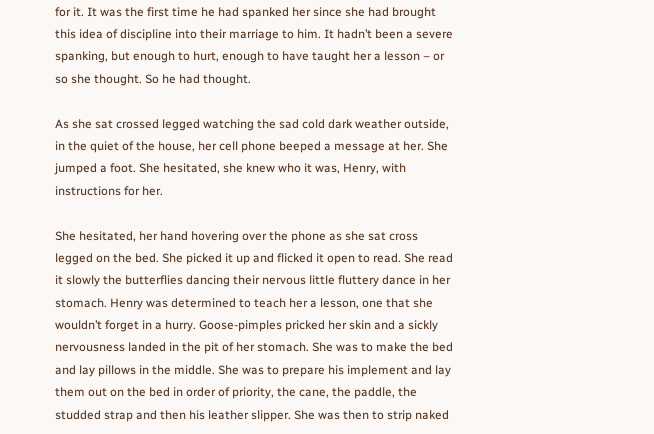for it. It was the first time he had spanked her since she had brought this idea of discipline into their marriage to him. It hadn’t been a severe spanking, but enough to hurt, enough to have taught her a lesson – or so she thought. So he had thought.

As she sat crossed legged watching the sad cold dark weather outside, in the quiet of the house, her cell phone beeped a message at her. She jumped a foot. She hesitated, she knew who it was, Henry, with instructions for her.

She hesitated, her hand hovering over the phone as she sat cross legged on the bed. She picked it up and flicked it open to read. She read it slowly the butterflies dancing their nervous little fluttery dance in her stomach. Henry was determined to teach her a lesson, one that she wouldn’t forget in a hurry. Goose-pimples pricked her skin and a sickly nervousness landed in the pit of her stomach. She was to make the bed and lay pillows in the middle. She was to prepare his implement and lay them out on the bed in order of priority, the cane, the paddle, the studded strap and then his leather slipper. She was then to strip naked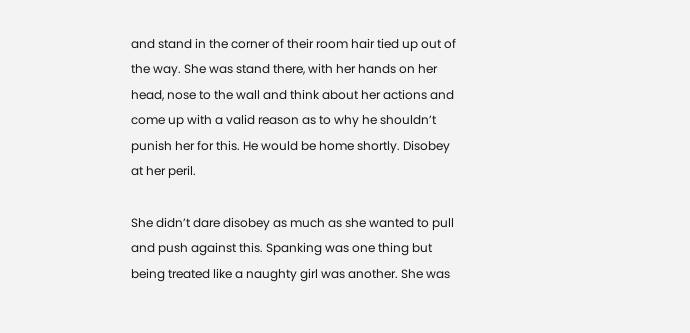and stand in the corner of their room hair tied up out of the way. She was stand there, with her hands on her head, nose to the wall and think about her actions and come up with a valid reason as to why he shouldn’t punish her for this. He would be home shortly. Disobey at her peril.

She didn’t dare disobey as much as she wanted to pull and push against this. Spanking was one thing but being treated like a naughty girl was another. She was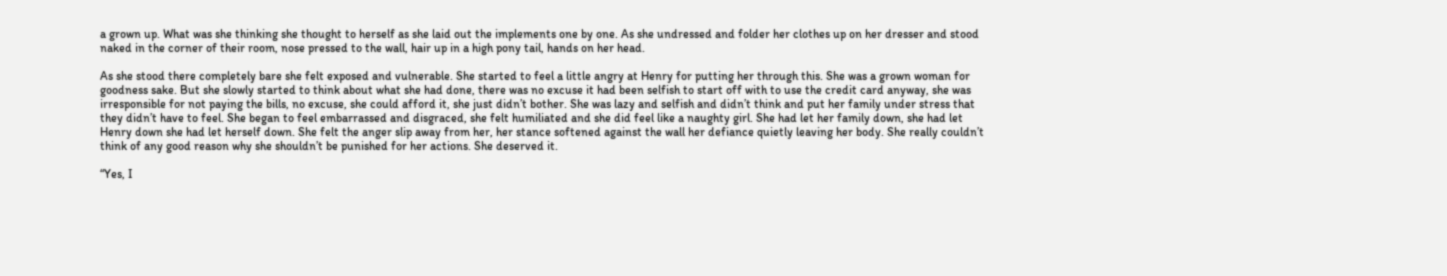a grown up. What was she thinking she thought to herself as she laid out the implements one by one. As she undressed and folder her clothes up on her dresser and stood naked in the corner of their room, nose pressed to the wall, hair up in a high pony tail, hands on her head.

As she stood there completely bare she felt exposed and vulnerable. She started to feel a little angry at Henry for putting her through this. She was a grown woman for goodness sake. But she slowly started to think about what she had done, there was no excuse it had been selfish to start off with to use the credit card anyway, she was irresponsible for not paying the bills, no excuse, she could afford it, she just didn’t bother. She was lazy and selfish and didn’t think and put her family under stress that they didn’t have to feel. She began to feel embarrassed and disgraced, she felt humiliated and she did feel like a naughty girl. She had let her family down, she had let Henry down she had let herself down. She felt the anger slip away from her, her stance softened against the wall her defiance quietly leaving her body. She really couldn’t think of any good reason why she shouldn’t be punished for her actions. She deserved it.

“Yes, I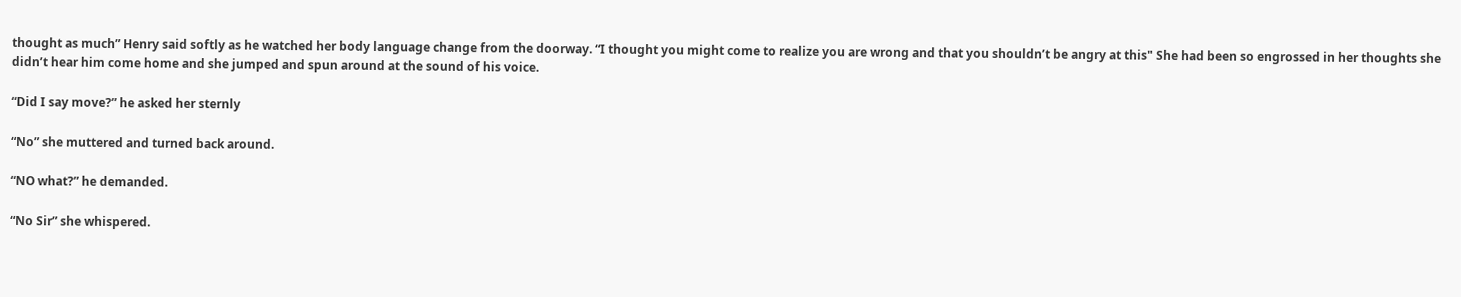thought as much” Henry said softly as he watched her body language change from the doorway. “I thought you might come to realize you are wrong and that you shouldn’t be angry at this" She had been so engrossed in her thoughts she didn’t hear him come home and she jumped and spun around at the sound of his voice.

“Did I say move?” he asked her sternly

“No” she muttered and turned back around.

“NO what?” he demanded.

“No Sir” she whispered.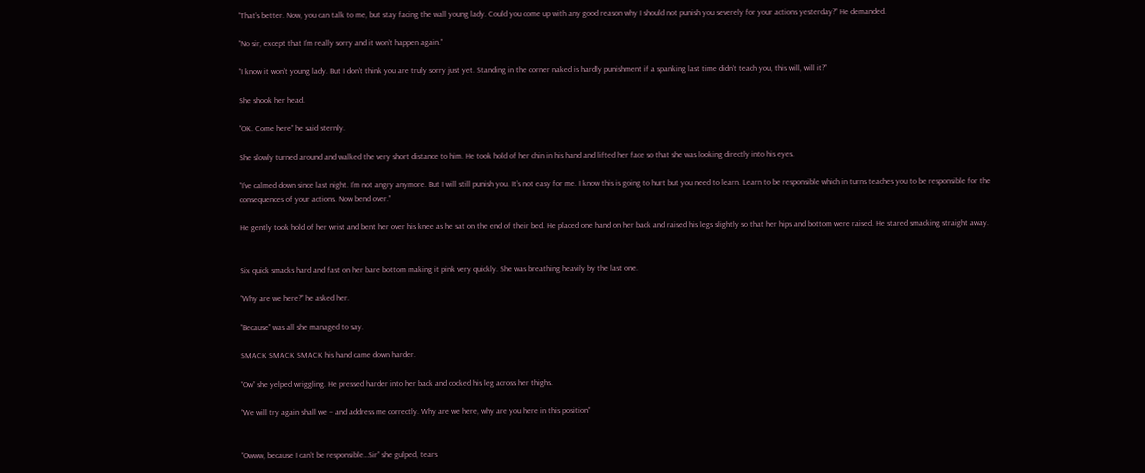“That’s better. Now, you can talk to me, but stay facing the wall young lady. Could you come up with any good reason why I should not punish you severely for your actions yesterday?” He demanded.

“No sir, except that I’m really sorry and it won’t happen again.”

“I know it won’t young lady. But I don’t think you are truly sorry just yet. Standing in the corner naked is hardly punishment if a spanking last time didn’t teach you, this will, will it?”

She shook her head.

“OK. Come here” he said sternly.

She slowly turned around and walked the very short distance to him. He took hold of her chin in his hand and lifted her face so that she was looking directly into his eyes.

“I’ve calmed down since last night. I’m not angry anymore. But I will still punish you. It’s not easy for me. I know this is going to hurt but you need to learn. Learn to be responsible which in turns teaches you to be responsible for the consequences of your actions. Now bend over.”

He gently took hold of her wrist and bent her over his knee as he sat on the end of their bed. He placed one hand on her back and raised his legs slightly so that her hips and bottom were raised. He stared smacking straight away.


Six quick smacks hard and fast on her bare bottom making it pink very quickly. She was breathing heavily by the last one.

“Why are we here?” he asked her.

“Because” was all she managed to say.

SMACK SMACK SMACK his hand came down harder.

“Ow” she yelped wriggling. He pressed harder into her back and cocked his leg across her thighs.

“We will try again shall we – and address me correctly. Why are we here, why are you here in this position”


“Owww, because I can’t be responsible…Sir” she gulped, tears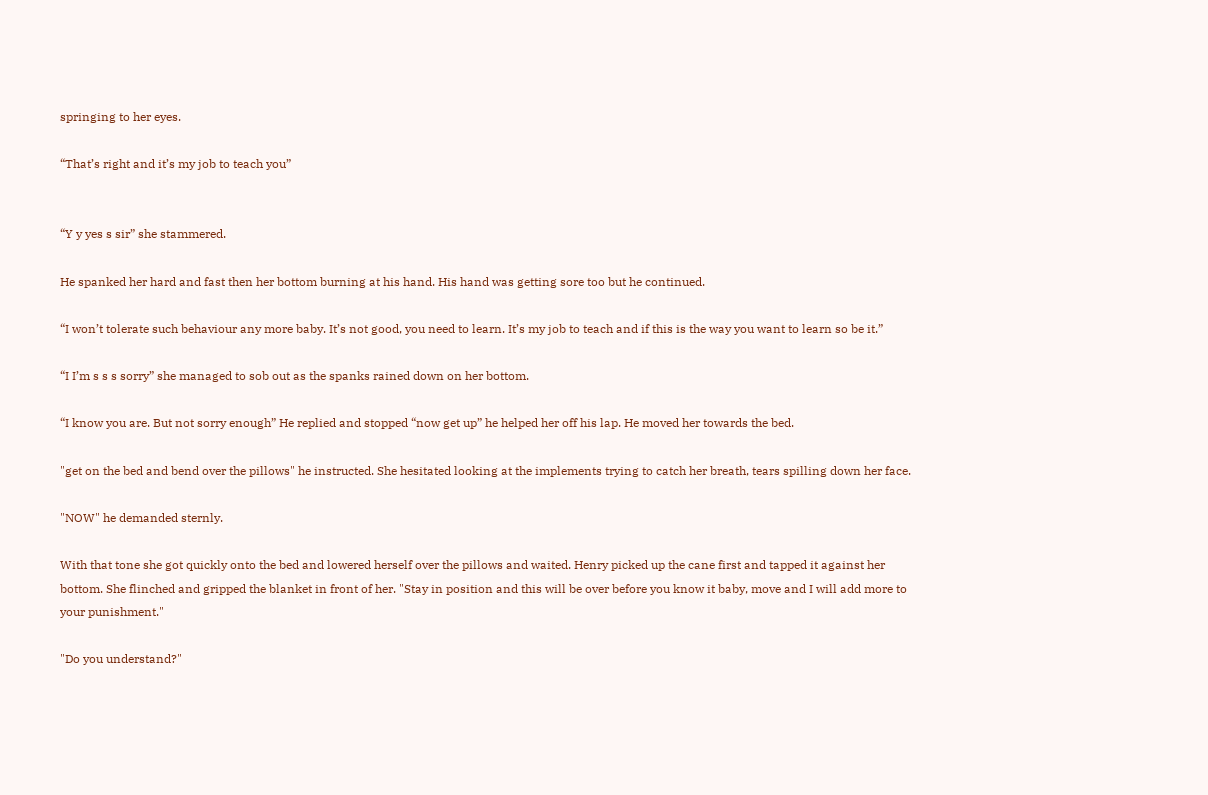springing to her eyes.

“That’s right and it’s my job to teach you”


“Y y yes s sir” she stammered.

He spanked her hard and fast then her bottom burning at his hand. His hand was getting sore too but he continued.

“I won’t tolerate such behaviour any more baby. It’s not good, you need to learn. It’s my job to teach and if this is the way you want to learn so be it.”

“I I’m s s s sorry” she managed to sob out as the spanks rained down on her bottom.

“I know you are. But not sorry enough” He replied and stopped “now get up” he helped her off his lap. He moved her towards the bed.

"get on the bed and bend over the pillows" he instructed. She hesitated looking at the implements trying to catch her breath, tears spilling down her face.

"NOW" he demanded sternly.

With that tone she got quickly onto the bed and lowered herself over the pillows and waited. Henry picked up the cane first and tapped it against her bottom. She flinched and gripped the blanket in front of her. "Stay in position and this will be over before you know it baby, move and I will add more to your punishment."

"Do you understand?"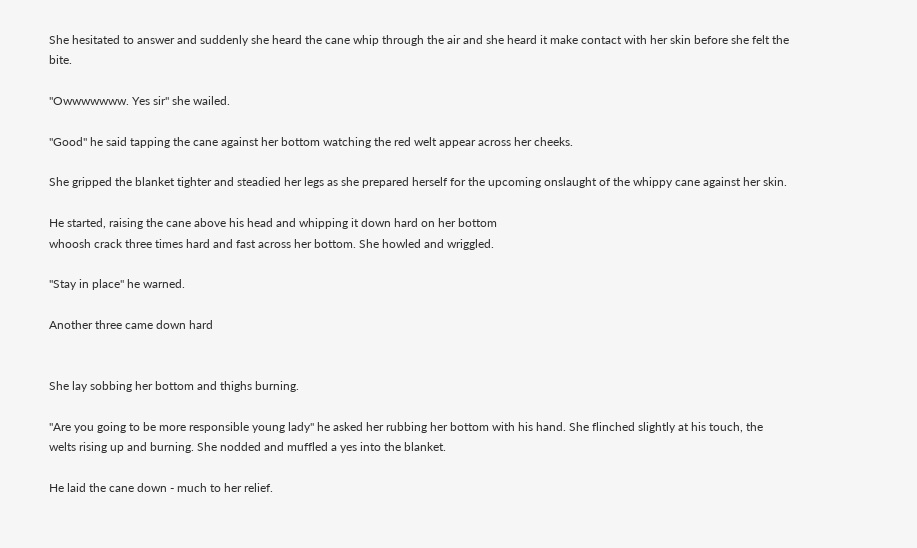She hesitated to answer and suddenly she heard the cane whip through the air and she heard it make contact with her skin before she felt the bite.

"Owwwwwww. Yes sir" she wailed.

"Good" he said tapping the cane against her bottom watching the red welt appear across her cheeks.

She gripped the blanket tighter and steadied her legs as she prepared herself for the upcoming onslaught of the whippy cane against her skin.

He started, raising the cane above his head and whipping it down hard on her bottom
whoosh crack three times hard and fast across her bottom. She howled and wriggled.

"Stay in place" he warned.

Another three came down hard


She lay sobbing her bottom and thighs burning.

"Are you going to be more responsible young lady" he asked her rubbing her bottom with his hand. She flinched slightly at his touch, the welts rising up and burning. She nodded and muffled a yes into the blanket.

He laid the cane down - much to her relief.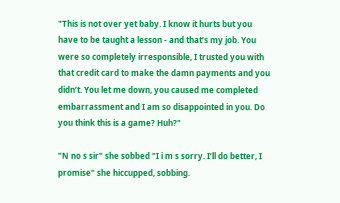"This is not over yet baby. I know it hurts but you have to be taught a lesson - and that’s my job. You were so completely irresponsible, I trusted you with that credit card to make the damn payments and you didn’t. You let me down, you caused me completed embarrassment and I am so disappointed in you. Do you think this is a game? Huh?"

"N no s sir" she sobbed "I i m s sorry. I’ll do better, I promise" she hiccupped, sobbing.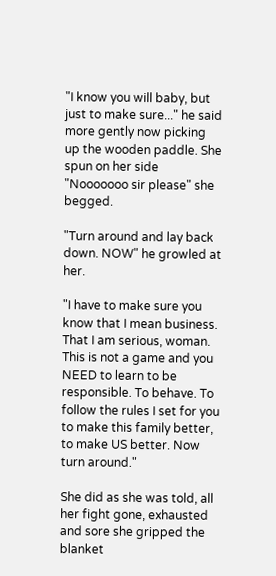"I know you will baby, but just to make sure..." he said more gently now picking up the wooden paddle. She spun on her side "Nooooooo sir please" she begged.

"Turn around and lay back down. NOW" he growled at her.

"I have to make sure you know that I mean business. That I am serious, woman. This is not a game and you NEED to learn to be responsible. To behave. To follow the rules I set for you to make this family better, to make US better. Now turn around."

She did as she was told, all her fight gone, exhausted and sore she gripped the blanket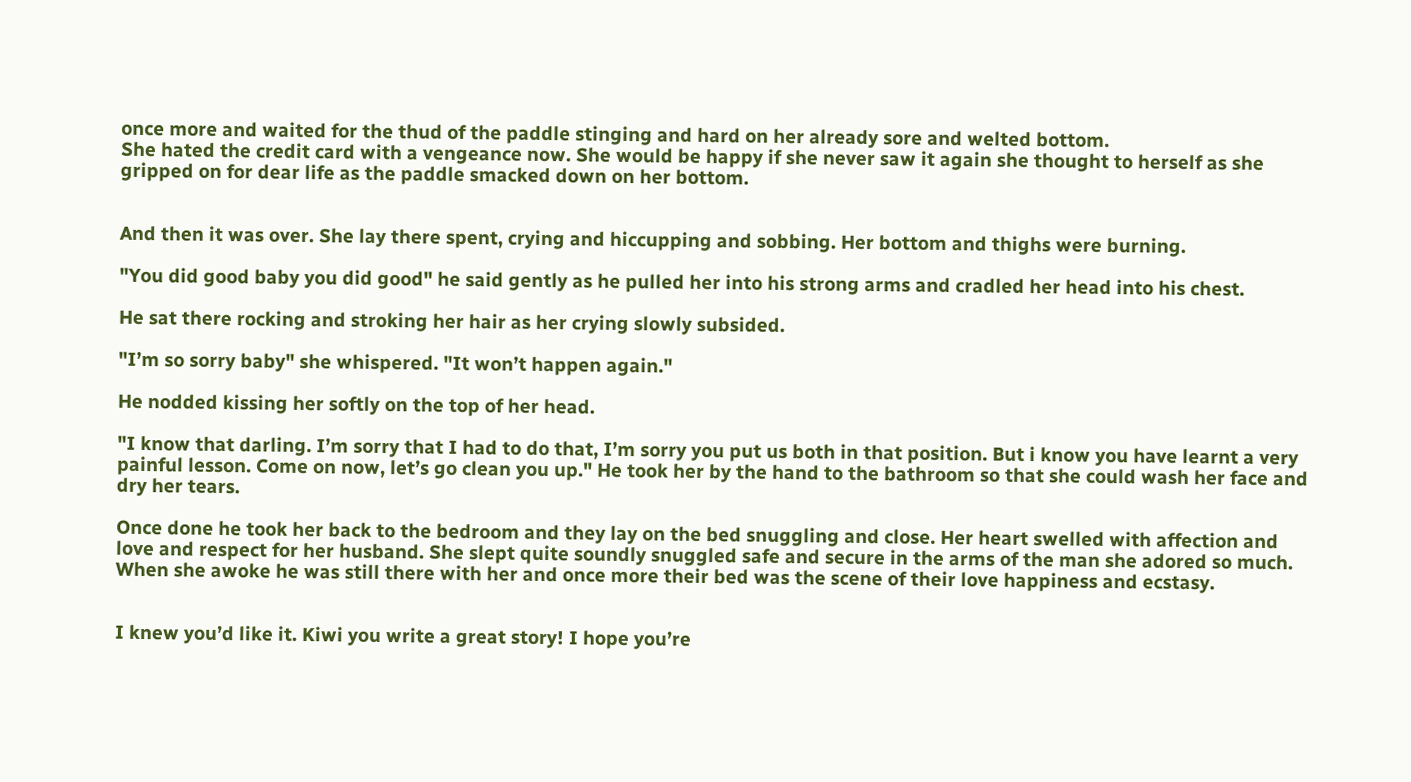once more and waited for the thud of the paddle stinging and hard on her already sore and welted bottom.
She hated the credit card with a vengeance now. She would be happy if she never saw it again she thought to herself as she gripped on for dear life as the paddle smacked down on her bottom.


And then it was over. She lay there spent, crying and hiccupping and sobbing. Her bottom and thighs were burning.

"You did good baby you did good" he said gently as he pulled her into his strong arms and cradled her head into his chest.

He sat there rocking and stroking her hair as her crying slowly subsided.

"I’m so sorry baby" she whispered. "It won’t happen again."

He nodded kissing her softly on the top of her head.

"I know that darling. I’m sorry that I had to do that, I’m sorry you put us both in that position. But i know you have learnt a very painful lesson. Come on now, let’s go clean you up." He took her by the hand to the bathroom so that she could wash her face and dry her tears.

Once done he took her back to the bedroom and they lay on the bed snuggling and close. Her heart swelled with affection and love and respect for her husband. She slept quite soundly snuggled safe and secure in the arms of the man she adored so much. When she awoke he was still there with her and once more their bed was the scene of their love happiness and ecstasy.


I knew you’d like it. Kiwi you write a great story! I hope you’re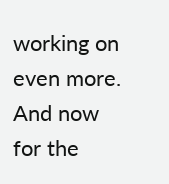working on even more. And now for the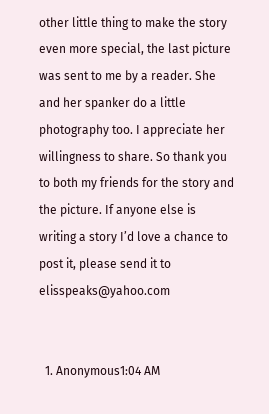other little thing to make the story even more special, the last picture was sent to me by a reader. She and her spanker do a little photography too. I appreciate her willingness to share. So thank you to both my friends for the story and the picture. If anyone else is writing a story I’d love a chance to post it, please send it to elisspeaks@yahoo.com


  1. Anonymous1:04 AM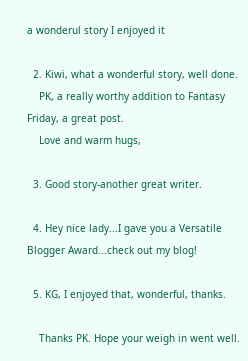a wonderul story I enjoyed it

  2. Kiwi, what a wonderful story, well done.
    PK, a really worthy addition to Fantasy Friday, a great post.
    Love and warm hugs,

  3. Good story-another great writer.

  4. Hey nice lady...I gave you a Versatile Blogger Award...check out my blog!

  5. KG, I enjoyed that, wonderful, thanks.

    Thanks PK. Hope your weigh in went well.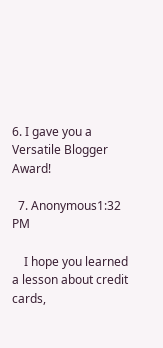6. I gave you a Versatile Blogger Award!

  7. Anonymous1:32 PM

    I hope you learned a lesson about credit cards,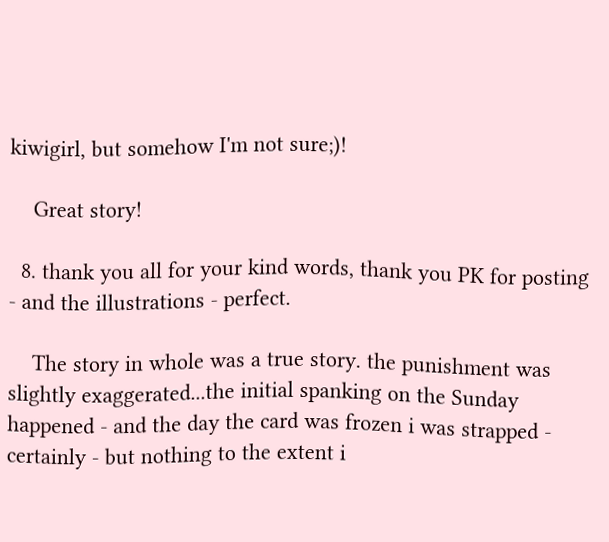kiwigirl, but somehow I'm not sure;)!

    Great story!

  8. thank you all for your kind words, thank you PK for posting - and the illustrations - perfect.

    The story in whole was a true story. the punishment was slightly exaggerated...the initial spanking on the Sunday happened - and the day the card was frozen i was strapped - certainly - but nothing to the extent i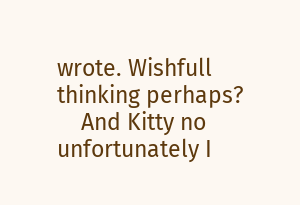wrote. Wishfull thinking perhaps?
    And Kitty no unfortunately I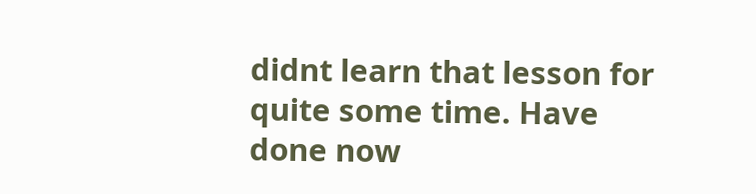didnt learn that lesson for quite some time. Have done now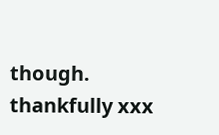though. thankfully xxx